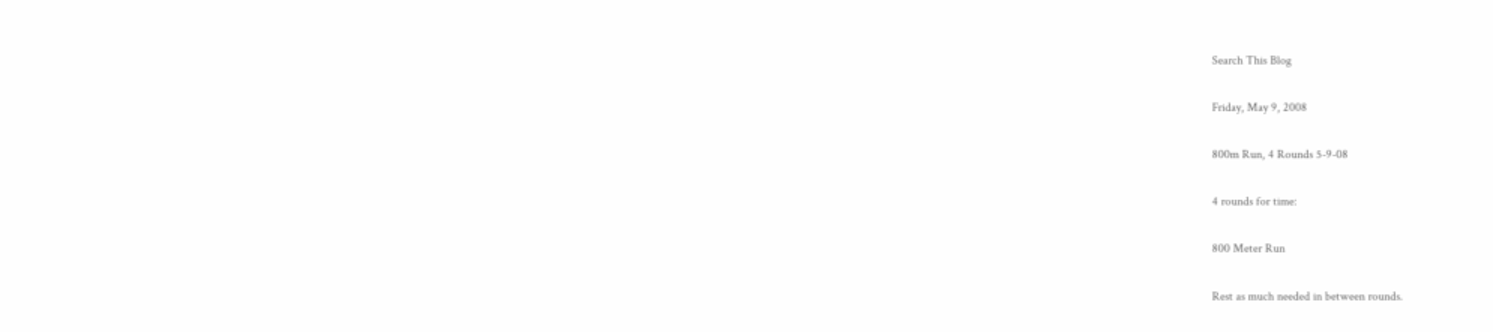Search This Blog

Friday, May 9, 2008

800m Run, 4 Rounds 5-9-08

4 rounds for time:

800 Meter Run

Rest as much needed in between rounds.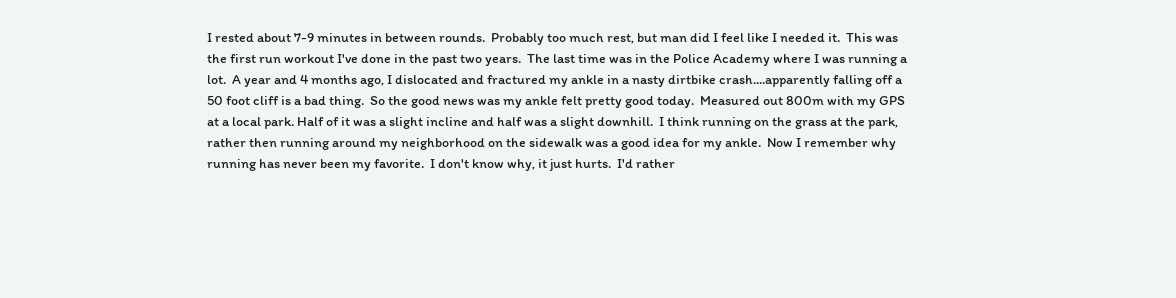I rested about 7-9 minutes in between rounds.  Probably too much rest, but man did I feel like I needed it.  This was the first run workout I've done in the past two years.  The last time was in the Police Academy where I was running a lot.  A year and 4 months ago, I dislocated and fractured my ankle in a nasty dirtbike crash....apparently falling off a 50 foot cliff is a bad thing.  So the good news was my ankle felt pretty good today.  Measured out 800m with my GPS at a local park. Half of it was a slight incline and half was a slight downhill.  I think running on the grass at the park, rather then running around my neighborhood on the sidewalk was a good idea for my ankle.  Now I remember why running has never been my favorite.  I don't know why, it just hurts.  I'd rather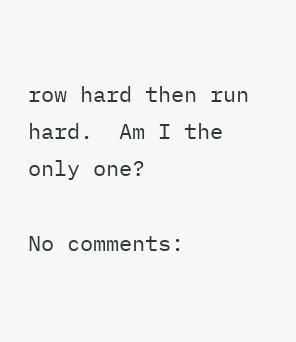row hard then run hard.  Am I the only one?

No comments: